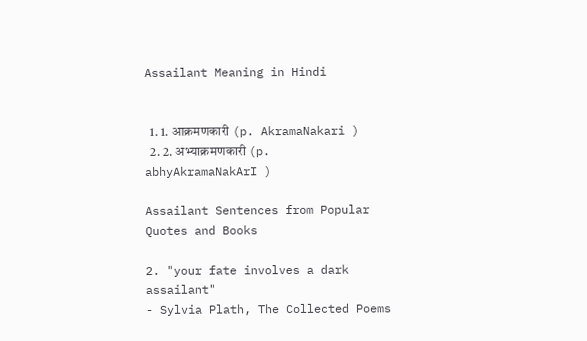Assailant Meaning in Hindi


  1. 1. आक्रमणकारी (p. AkramaNakari )
  2. 2. अभ्याक्रमणकारी (p. abhyAkramaNakArI )

Assailant Sentences from Popular Quotes and Books

2. "your fate involves a dark assailant"
- Sylvia Plath, The Collected Poems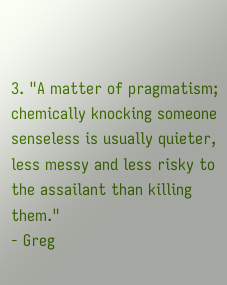3. "A matter of pragmatism; chemically knocking someone senseless is usually quieter, less messy and less risky to the assailant than killing them."
- Greg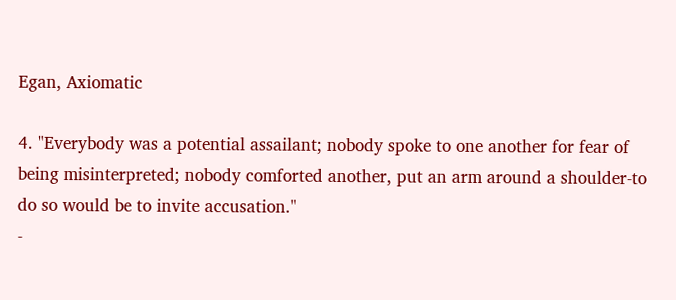Egan, Axiomatic

4. "Everybody was a potential assailant; nobody spoke to one another for fear of being misinterpreted; nobody comforted another, put an arm around a shoulder-to do so would be to invite accusation."
-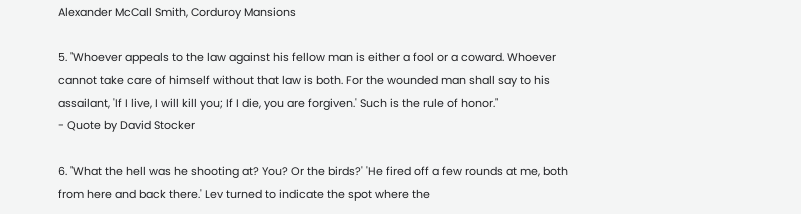Alexander McCall Smith, Corduroy Mansions

5. "Whoever appeals to the law against his fellow man is either a fool or a coward. Whoever cannot take care of himself without that law is both. For the wounded man shall say to his assailant, 'If I live, I will kill you; If I die, you are forgiven.' Such is the rule of honor."
- Quote by David Stocker

6. "What the hell was he shooting at? You? Or the birds?' 'He fired off a few rounds at me, both from here and back there.' Lev turned to indicate the spot where the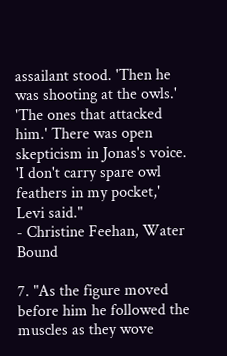assailant stood. 'Then he was shooting at the owls.' 'The ones that attacked him.' There was open skepticism in Jonas's voice. 'I don't carry spare owl feathers in my pocket,' Levi said."
- Christine Feehan, Water Bound

7. "As the figure moved before him he followed the muscles as they wove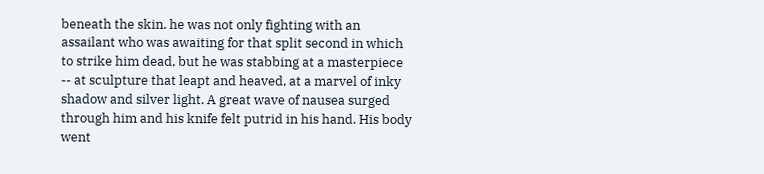beneath the skin. he was not only fighting with an assailant who was awaiting for that split second in which to strike him dead, but he was stabbing at a masterpiece -- at sculpture that leapt and heaved, at a marvel of inky shadow and silver light. A great wave of nausea surged through him and his knife felt putrid in his hand. His body went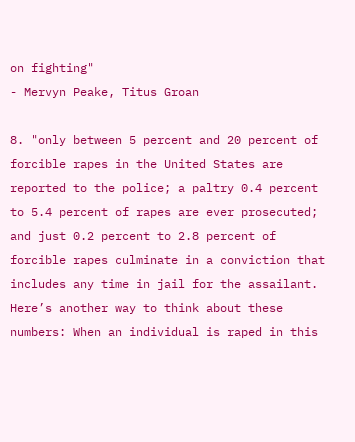on fighting"
- Mervyn Peake, Titus Groan

8. "only between 5 percent and 20 percent of forcible rapes in the United States are reported to the police; a paltry 0.4 percent to 5.4 percent of rapes are ever prosecuted; and just 0.2 percent to 2.8 percent of forcible rapes culminate in a conviction that includes any time in jail for the assailant. Here’s another way to think about these numbers: When an individual is raped in this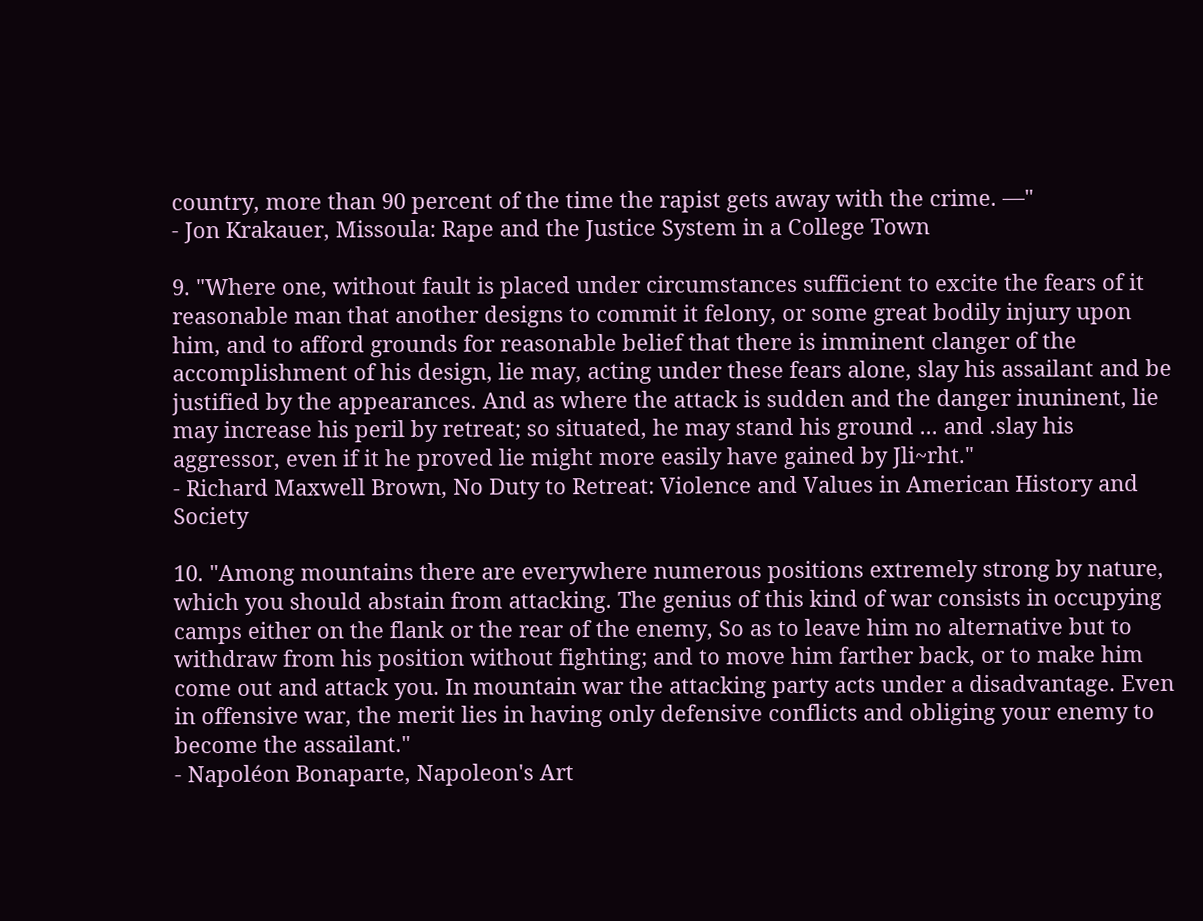country, more than 90 percent of the time the rapist gets away with the crime. —"
- Jon Krakauer, Missoula: Rape and the Justice System in a College Town

9. "Where one, without fault is placed under circumstances sufficient to excite the fears of it reasonable man that another designs to commit it felony, or some great bodily injury upon him, and to afford grounds for reasonable belief that there is imminent clanger of the accomplishment of his design, lie may, acting under these fears alone, slay his assailant and be justified by the appearances. And as where the attack is sudden and the danger inuninent, lie may increase his peril by retreat; so situated, he may stand his ground ... and .slay his aggressor, even if it he proved lie might more easily have gained by Jli~rht."
- Richard Maxwell Brown, No Duty to Retreat: Violence and Values in American History and Society

10. "Among mountains there are everywhere numerous positions extremely strong by nature, which you should abstain from attacking. The genius of this kind of war consists in occupying camps either on the flank or the rear of the enemy, So as to leave him no alternative but to withdraw from his position without fighting; and to move him farther back, or to make him come out and attack you. In mountain war the attacking party acts under a disadvantage. Even in offensive war, the merit lies in having only defensive conflicts and obliging your enemy to become the assailant."
- Napoléon Bonaparte, Napoleon's Art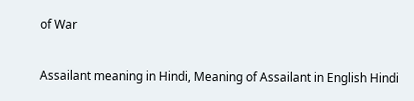of War

Assailant meaning in Hindi, Meaning of Assailant in English Hindi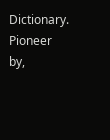Dictionary. Pioneer by,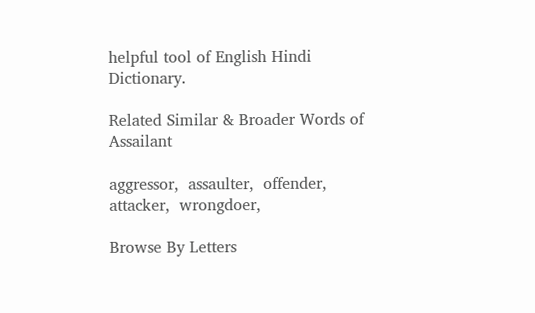helpful tool of English Hindi Dictionary.

Related Similar & Broader Words of Assailant

aggressor,  assaulter,  offender,  attacker,  wrongdoer,

Browse By Letters